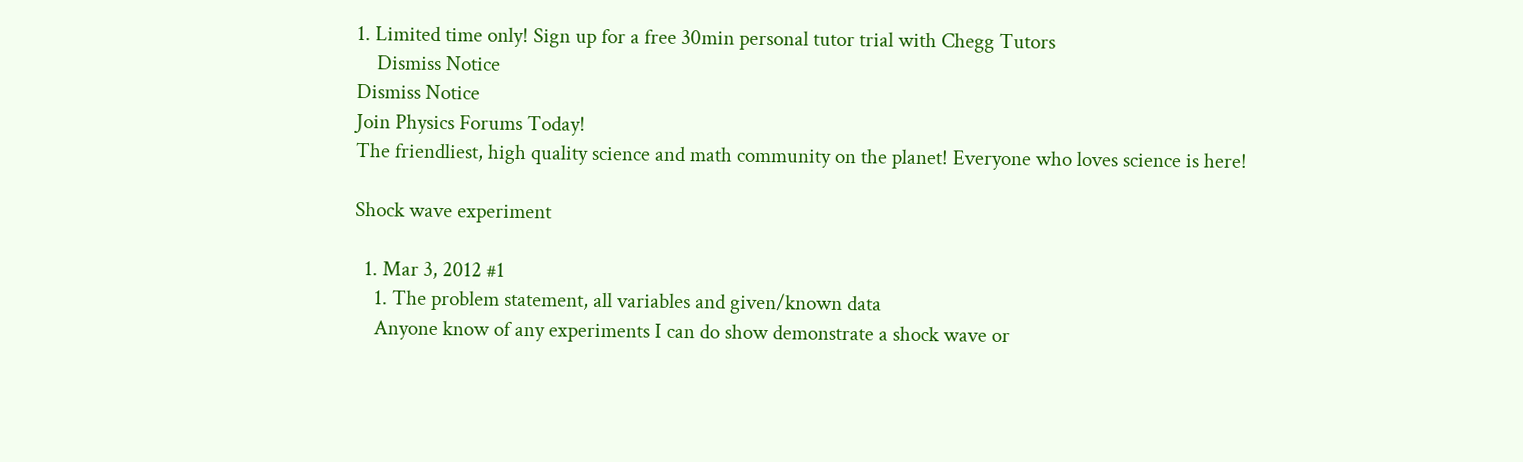1. Limited time only! Sign up for a free 30min personal tutor trial with Chegg Tutors
    Dismiss Notice
Dismiss Notice
Join Physics Forums Today!
The friendliest, high quality science and math community on the planet! Everyone who loves science is here!

Shock wave experiment

  1. Mar 3, 2012 #1
    1. The problem statement, all variables and given/known data
    Anyone know of any experiments I can do show demonstrate a shock wave or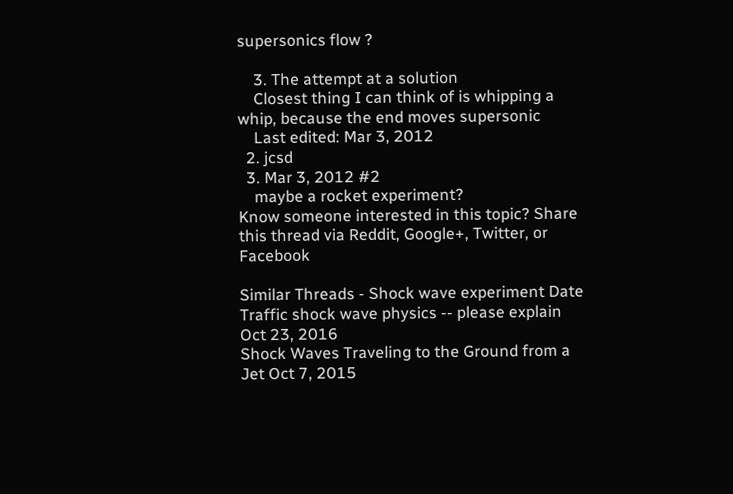supersonics flow ?

    3. The attempt at a solution
    Closest thing I can think of is whipping a whip, because the end moves supersonic
    Last edited: Mar 3, 2012
  2. jcsd
  3. Mar 3, 2012 #2
    maybe a rocket experiment?
Know someone interested in this topic? Share this thread via Reddit, Google+, Twitter, or Facebook

Similar Threads - Shock wave experiment Date
Traffic shock wave physics -- please explain Oct 23, 2016
Shock Waves Traveling to the Ground from a Jet Oct 7, 2015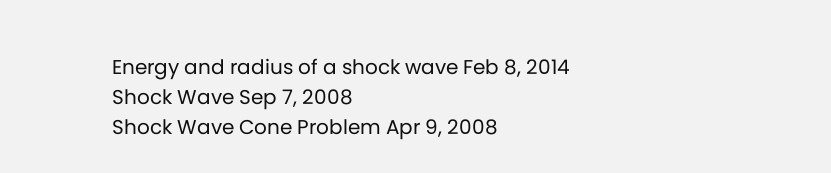Energy and radius of a shock wave Feb 8, 2014
Shock Wave Sep 7, 2008
Shock Wave Cone Problem Apr 9, 2008